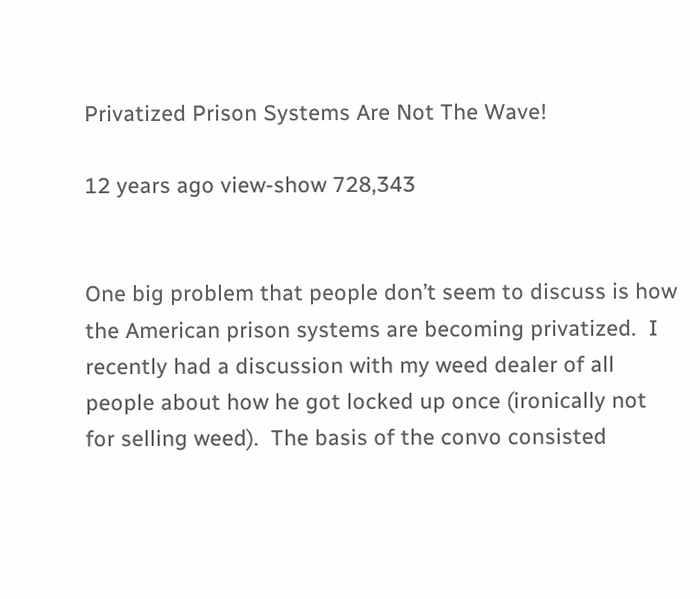Privatized Prison Systems Are Not The Wave!

12 years ago view-show 728,343


One big problem that people don’t seem to discuss is how the American prison systems are becoming privatized.  I recently had a discussion with my weed dealer of all people about how he got locked up once (ironically not for selling weed).  The basis of the convo consisted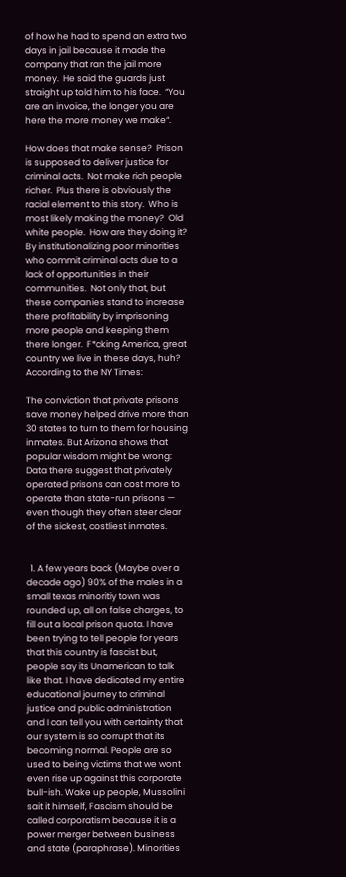of how he had to spend an extra two days in jail because it made the company that ran the jail more money.  He said the guards just straight up told him to his face.  “You are an invoice, the longer you are here the more money we make“.

How does that make sense?  Prison is supposed to deliver justice for criminal acts.  Not make rich people richer.  Plus there is obviously the racial element to this story.  Who is most likely making the money?  Old white people.  How are they doing it?  By institutionalizing poor minorities who commit criminal acts due to a lack of opportunities in their communities.  Not only that, but these companies stand to increase there profitability by imprisoning more people and keeping them there longer.  F*cking America, great country we live in these days, huh?  According to the NY Times:

The conviction that private prisons save money helped drive more than 30 states to turn to them for housing inmates. But Arizona shows that popular wisdom might be wrong: Data there suggest that privately operated prisons can cost more to operate than state-run prisons — even though they often steer clear of the sickest, costliest inmates.


  1. A few years back (Maybe over a decade ago) 90% of the males in a small texas minoritiy town was rounded up, all on false charges, to fill out a local prison quota. I have been trying to tell people for years that this country is fascist but, people say its Unamerican to talk like that. I have dedicated my entire educational journey to criminal justice and public administration and I can tell you with certainty that our system is so corrupt that its becoming normal. People are so used to being victims that we wont even rise up against this corporate bull-ish. Wake up people, Mussolini sait it himself, Fascism should be called corporatism because it is a power merger between business and state (paraphrase). Minorities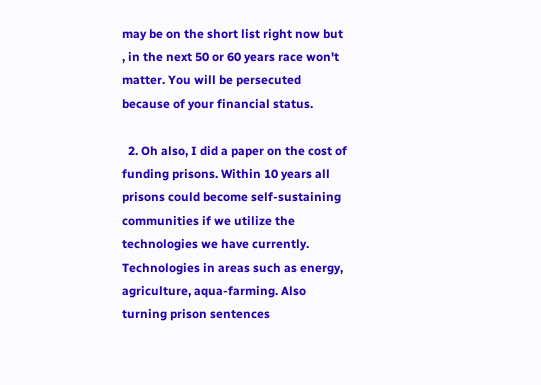may be on the short list right now but , in the next 50 or 60 years race won't matter. You will be persecuted because of your financial status.

  2. Oh also, I did a paper on the cost of funding prisons. Within 10 years all prisons could become self-sustaining communities if we utilize the technologies we have currently. Technologies in areas such as energy, agriculture, aqua-farming. Also turning prison sentences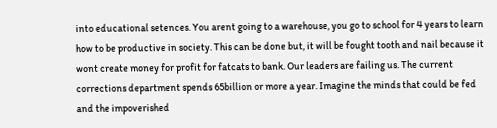into educational setences. You arent going to a warehouse, you go to school for 4 years to learn how to be productive in society. This can be done but, it will be fought tooth and nail because it wont create money for profit for fatcats to bank. Our leaders are failing us. The current corrections department spends 65billion or more a year. Imagine the minds that could be fed and the impoverished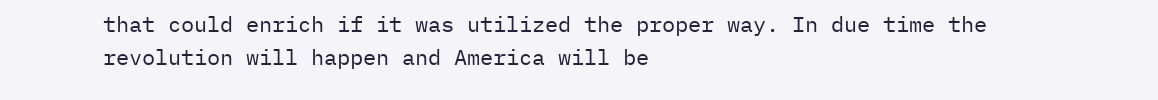that could enrich if it was utilized the proper way. In due time the revolution will happen and America will be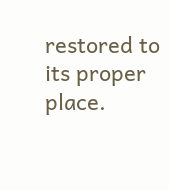restored to its proper place.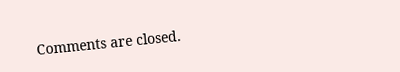Comments are closed.